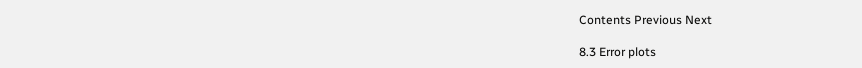Contents Previous Next

8.3 Error plots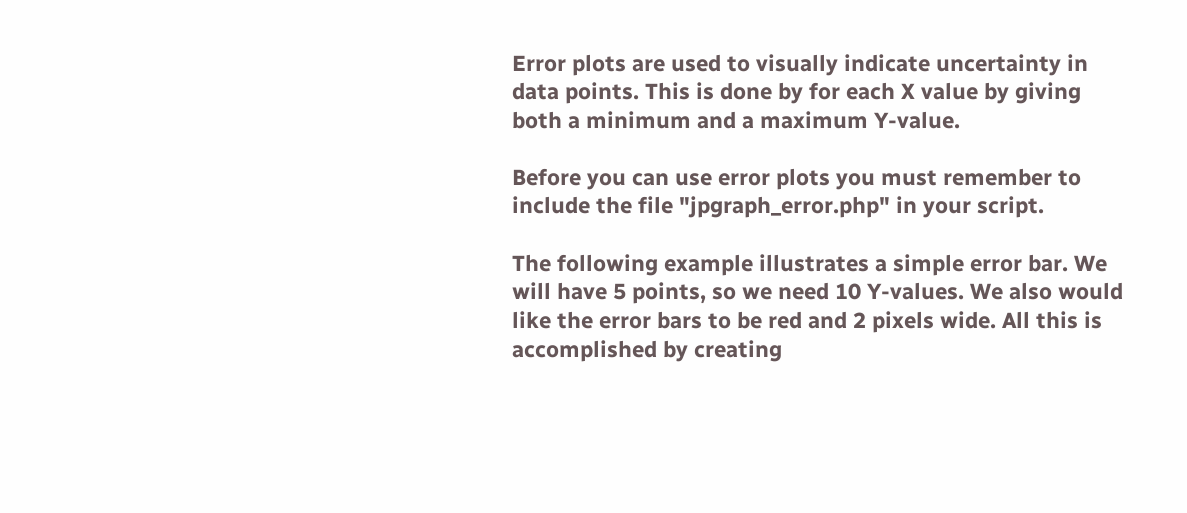Error plots are used to visually indicate uncertainty in data points. This is done by for each X value by giving both a minimum and a maximum Y-value.

Before you can use error plots you must remember to include the file "jpgraph_error.php" in your script.

The following example illustrates a simple error bar. We will have 5 points, so we need 10 Y-values. We also would like the error bars to be red and 2 pixels wide. All this is accomplished by creating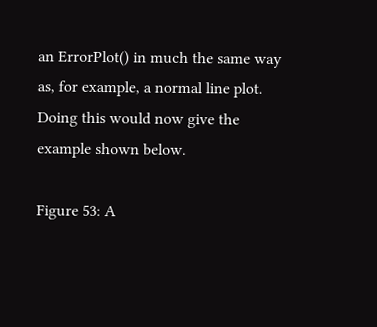an ErrorPlot() in much the same way as, for example, a normal line plot. Doing this would now give the example shown below.

Figure 53: A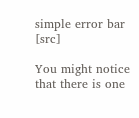simple error bar [src]

You might notice that there is one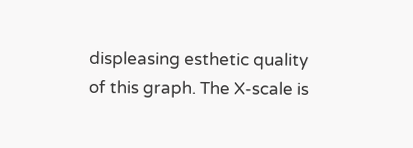displeasing esthetic quality of this graph. The X-scale is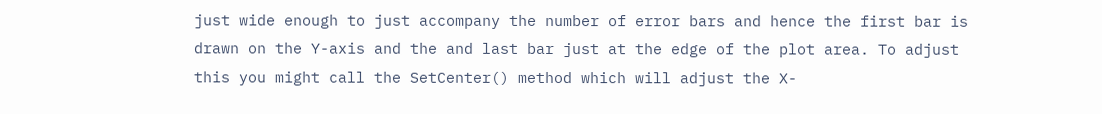just wide enough to just accompany the number of error bars and hence the first bar is drawn on the Y-axis and the and last bar just at the edge of the plot area. To adjust this you might call the SetCenter() method which will adjust the X-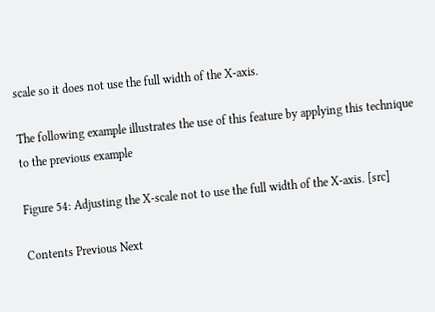scale so it does not use the full width of the X-axis.

The following example illustrates the use of this feature by applying this technique to the previous example

Figure 54: Adjusting the X-scale not to use the full width of the X-axis. [src]

Contents Previous Next